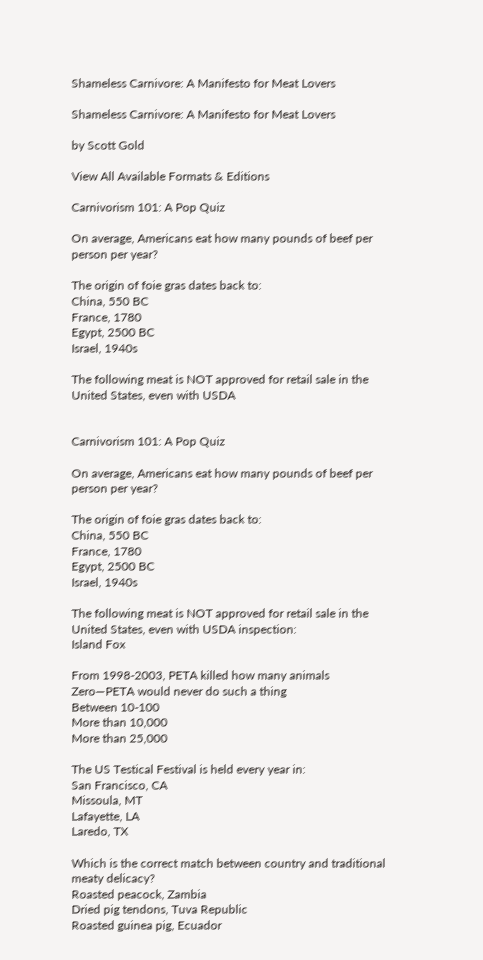Shameless Carnivore: A Manifesto for Meat Lovers

Shameless Carnivore: A Manifesto for Meat Lovers

by Scott Gold

View All Available Formats & Editions

Carnivorism 101: A Pop Quiz

On average, Americans eat how many pounds of beef per person per year?

The origin of foie gras dates back to:
China, 550 BC
France, 1780
Egypt, 2500 BC
Israel, 1940s

The following meat is NOT approved for retail sale in the United States, even with USDA


Carnivorism 101: A Pop Quiz

On average, Americans eat how many pounds of beef per person per year?

The origin of foie gras dates back to:
China, 550 BC
France, 1780
Egypt, 2500 BC
Israel, 1940s

The following meat is NOT approved for retail sale in the United States, even with USDA inspection:
Island Fox

From 1998-2003, PETA killed how many animals
Zero—PETA would never do such a thing
Between 10-100
More than 10,000
More than 25,000

The US Testical Festival is held every year in:
San Francisco, CA
Missoula, MT
Lafayette, LA
Laredo, TX

Which is the correct match between country and traditional meaty delicacy?
Roasted peacock, Zambia
Dried pig tendons, Tuva Republic
Roasted guinea pig, Ecuador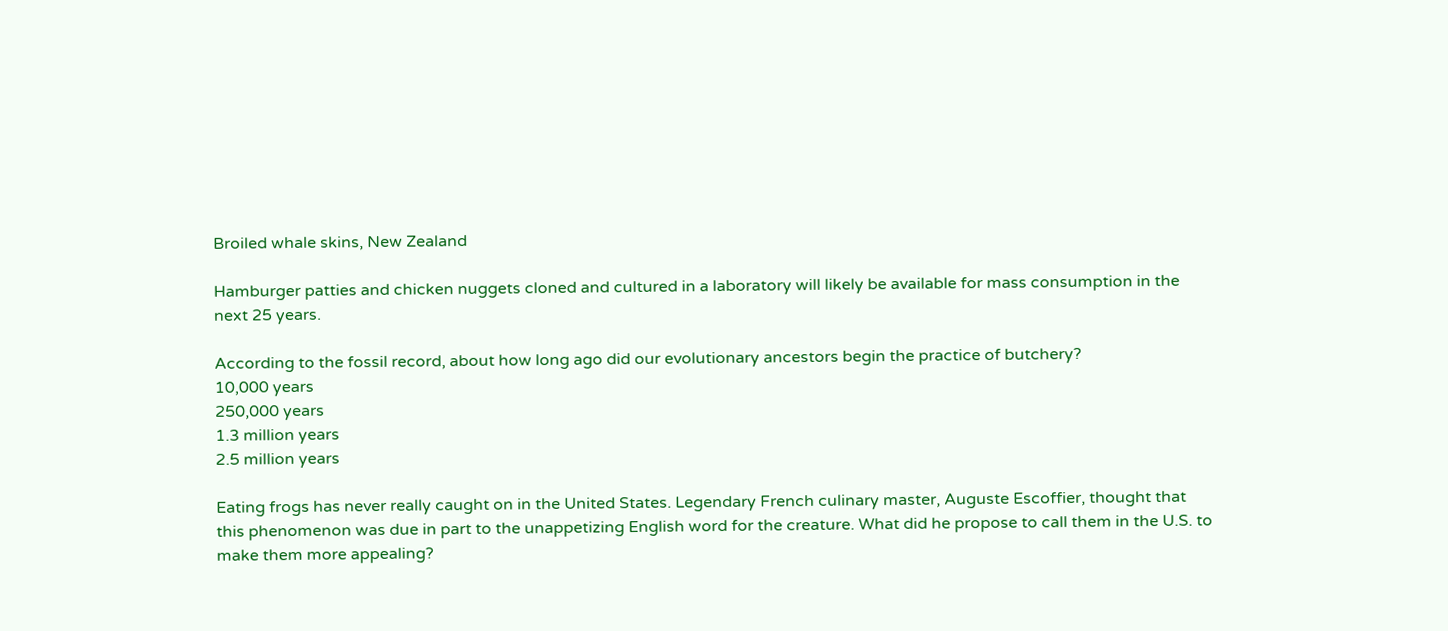Broiled whale skins, New Zealand

Hamburger patties and chicken nuggets cloned and cultured in a laboratory will likely be available for mass consumption in the next 25 years.

According to the fossil record, about how long ago did our evolutionary ancestors begin the practice of butchery?
10,000 years
250,000 years
1.3 million years
2.5 million years

Eating frogs has never really caught on in the United States. Legendary French culinary master, Auguste Escoffier, thought that this phenomenon was due in part to the unappetizing English word for the creature. What did he propose to call them in the U.S. to make them more appealing?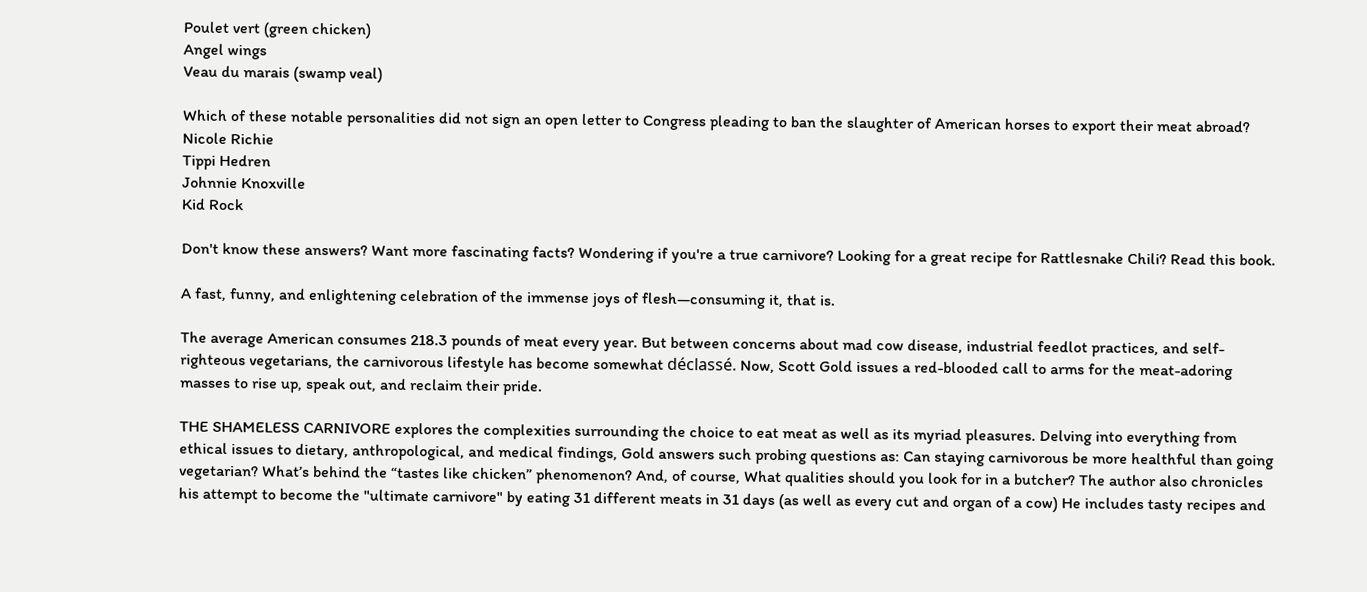Poulet vert (green chicken)
Angel wings
Veau du marais (swamp veal)

Which of these notable personalities did not sign an open letter to Congress pleading to ban the slaughter of American horses to export their meat abroad?
Nicole Richie
Tippi Hedren
Johnnie Knoxville
Kid Rock

Don't know these answers? Want more fascinating facts? Wondering if you're a true carnivore? Looking for a great recipe for Rattlesnake Chili? Read this book.

A fast, funny, and enlightening celebration of the immense joys of flesh—consuming it, that is.

The average American consumes 218.3 pounds of meat every year. But between concerns about mad cow disease, industrial feedlot practices, and self-righteous vegetarians, the carnivorous lifestyle has become somewhat déclassé. Now, Scott Gold issues a red-blooded call to arms for the meat-adoring masses to rise up, speak out, and reclaim their pride.

THE SHAMELESS CARNIVORE explores the complexities surrounding the choice to eat meat as well as its myriad pleasures. Delving into everything from ethical issues to dietary, anthropological, and medical findings, Gold answers such probing questions as: Can staying carnivorous be more healthful than going vegetarian? What’s behind the “tastes like chicken” phenomenon? And, of course, What qualities should you look for in a butcher? The author also chronicles his attempt to become the "ultimate carnivore" by eating 31 different meats in 31 days (as well as every cut and organ of a cow) He includes tasty recipes and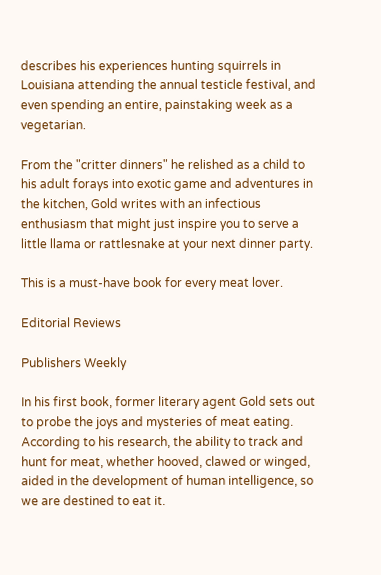describes his experiences hunting squirrels in Louisiana attending the annual testicle festival, and even spending an entire, painstaking week as a vegetarian.

From the "critter dinners" he relished as a child to his adult forays into exotic game and adventures in the kitchen, Gold writes with an infectious enthusiasm that might just inspire you to serve a little llama or rattlesnake at your next dinner party.

This is a must-have book for every meat lover.

Editorial Reviews

Publishers Weekly

In his first book, former literary agent Gold sets out to probe the joys and mysteries of meat eating. According to his research, the ability to track and hunt for meat, whether hooved, clawed or winged, aided in the development of human intelligence, so we are destined to eat it.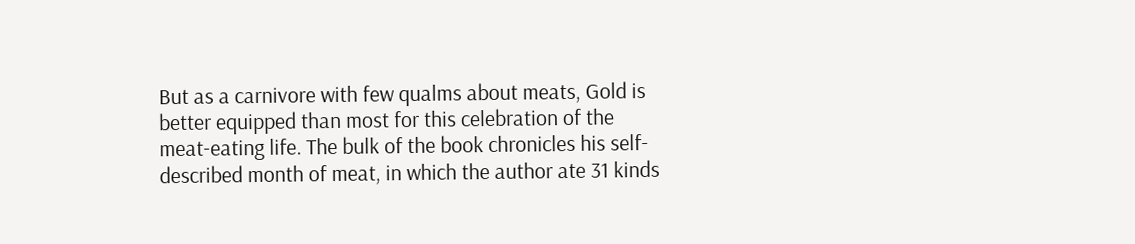But as a carnivore with few qualms about meats, Gold is better equipped than most for this celebration of the meat-eating life. The bulk of the book chronicles his self-described month of meat, in which the author ate 31 kinds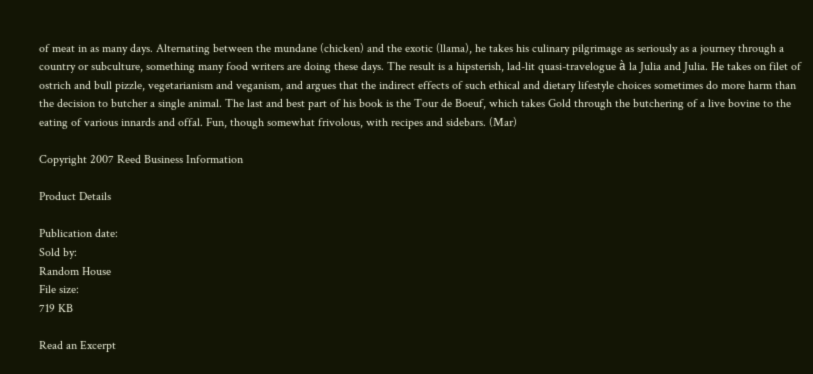of meat in as many days. Alternating between the mundane (chicken) and the exotic (llama), he takes his culinary pilgrimage as seriously as a journey through a country or subculture, something many food writers are doing these days. The result is a hipsterish, lad-lit quasi-travelogue à la Julia and Julia. He takes on filet of ostrich and bull pizzle, vegetarianism and veganism, and argues that the indirect effects of such ethical and dietary lifestyle choices sometimes do more harm than the decision to butcher a single animal. The last and best part of his book is the Tour de Boeuf, which takes Gold through the butchering of a live bovine to the eating of various innards and offal. Fun, though somewhat frivolous, with recipes and sidebars. (Mar)

Copyright 2007 Reed Business Information

Product Details

Publication date:
Sold by:
Random House
File size:
719 KB

Read an Excerpt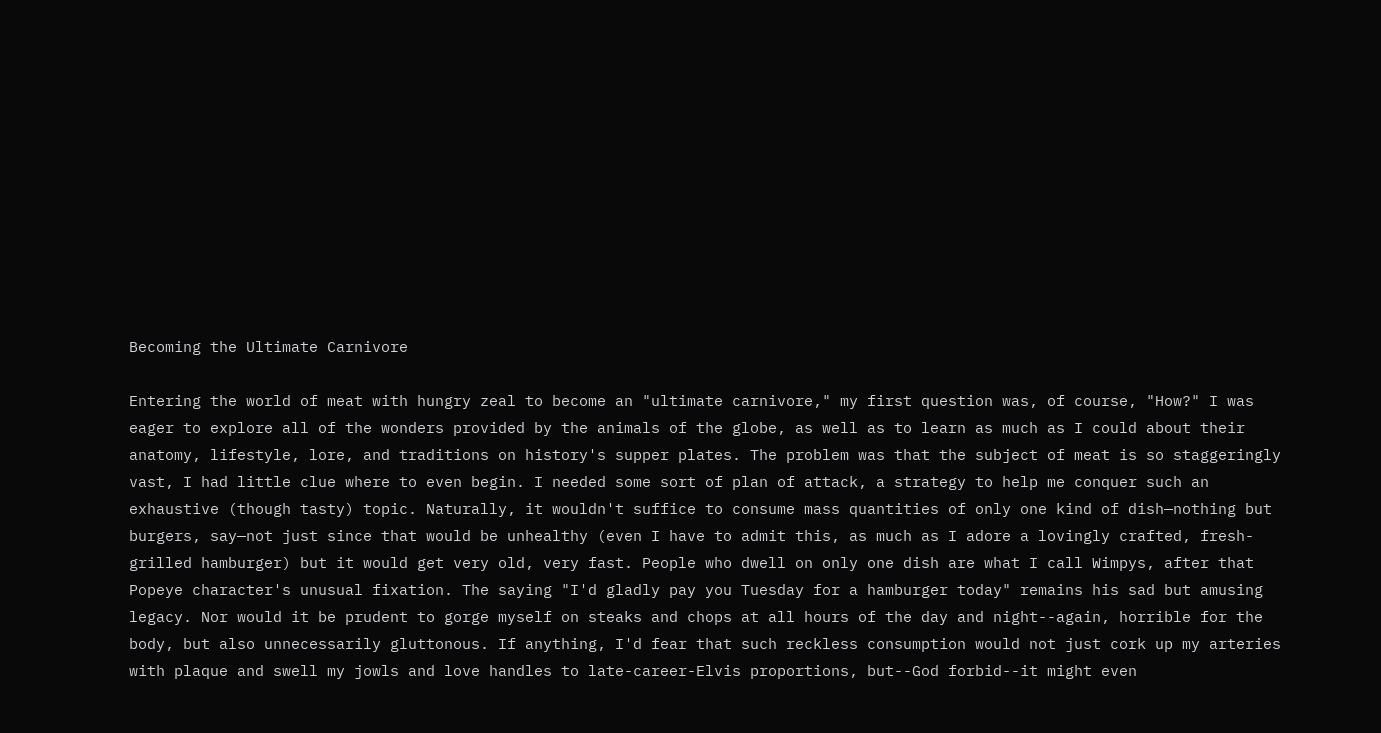Becoming the Ultimate Carnivore

Entering the world of meat with hungry zeal to become an "ultimate carnivore," my first question was, of course, "How?" I was eager to explore all of the wonders provided by the animals of the globe, as well as to learn as much as I could about their anatomy, lifestyle, lore, and traditions on history's supper plates. The problem was that the subject of meat is so staggeringly vast, I had little clue where to even begin. I needed some sort of plan of attack, a strategy to help me conquer such an exhaustive (though tasty) topic. Naturally, it wouldn't suffice to consume mass quantities of only one kind of dish—nothing but burgers, say—not just since that would be unhealthy (even I have to admit this, as much as I adore a lovingly crafted, fresh-grilled hamburger) but it would get very old, very fast. People who dwell on only one dish are what I call Wimpys, after that Popeye character's unusual fixation. The saying "I'd gladly pay you Tuesday for a hamburger today" remains his sad but amusing legacy. Nor would it be prudent to gorge myself on steaks and chops at all hours of the day and night--again, horrible for the body, but also unnecessarily gluttonous. If anything, I'd fear that such reckless consumption would not just cork up my arteries with plaque and swell my jowls and love handles to late-career-Elvis proportions, but--God forbid--it might even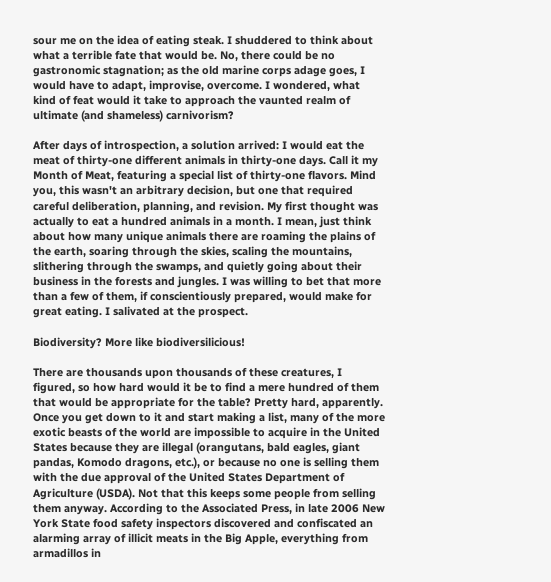sour me on the idea of eating steak. I shuddered to think about what a terrible fate that would be. No, there could be no gastronomic stagnation; as the old marine corps adage goes, I would have to adapt, improvise, overcome. I wondered, what kind of feat would it take to approach the vaunted realm of ultimate (and shameless) carnivorism?

After days of introspection, a solution arrived: I would eat the meat of thirty-one different animals in thirty-one days. Call it my Month of Meat, featuring a special list of thirty-one flavors. Mind you, this wasn't an arbitrary decision, but one that required careful deliberation, planning, and revision. My first thought was actually to eat a hundred animals in a month. I mean, just think about how many unique animals there are roaming the plains of the earth, soaring through the skies, scaling the mountains, slithering through the swamps, and quietly going about their business in the forests and jungles. I was willing to bet that more than a few of them, if conscientiously prepared, would make for great eating. I salivated at the prospect.

Biodiversity? More like biodiversilicious!

There are thousands upon thousands of these creatures, I figured, so how hard would it be to find a mere hundred of them that would be appropriate for the table? Pretty hard, apparently. Once you get down to it and start making a list, many of the more exotic beasts of the world are impossible to acquire in the United States because they are illegal (orangutans, bald eagles, giant pandas, Komodo dragons, etc.), or because no one is selling them with the due approval of the United States Department of Agriculture (USDA). Not that this keeps some people from selling them anyway. According to the Associated Press, in late 2006 New York State food safety inspectors discovered and confiscated an alarming array of illicit meats in the Big Apple, everything from armadillos in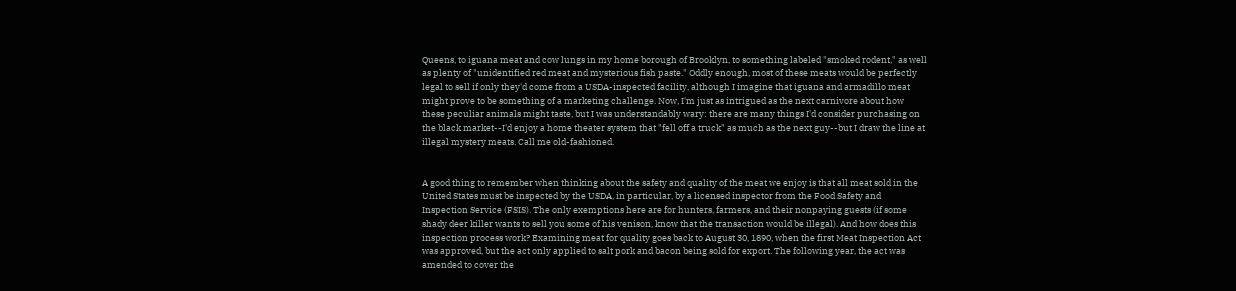Queens, to iguana meat and cow lungs in my home borough of Brooklyn, to something labeled "smoked rodent," as well as plenty of "unidentified red meat and mysterious fish paste." Oddly enough, most of these meats would be perfectly legal to sell if only they'd come from a USDA-inspected facility, although I imagine that iguana and armadillo meat might prove to be something of a marketing challenge. Now, I'm just as intrigued as the next carnivore about how these peculiar animals might taste, but I was understandably wary: there are many things I'd consider purchasing on the black market--I'd enjoy a home theater system that "fell off a truck" as much as the next guy--but I draw the line at illegal mystery meats. Call me old-fashioned.


A good thing to remember when thinking about the safety and quality of the meat we enjoy is that all meat sold in the United States must be inspected by the USDA, in particular, by a licensed inspector from the Food Safety and Inspection Service (FSIS). The only exemptions here are for hunters, farmers, and their nonpaying guests (if some shady deer killer wants to sell you some of his venison, know that the transaction would be illegal). And how does this inspection process work? Examining meat for quality goes back to August 30, 1890, when the first Meat Inspection Act was approved, but the act only applied to salt pork and bacon being sold for export. The following year, the act was amended to cover the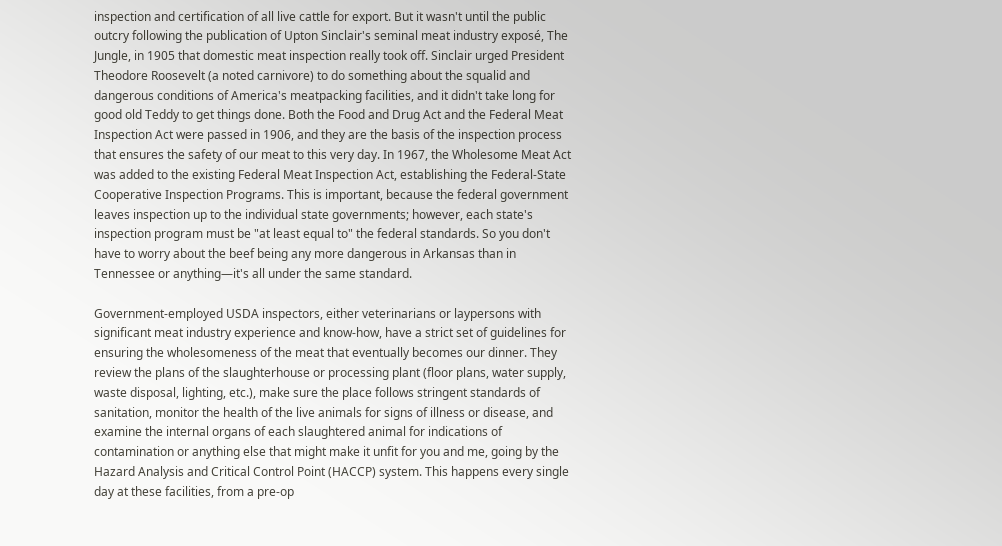inspection and certification of all live cattle for export. But it wasn't until the public outcry following the publication of Upton Sinclair's seminal meat industry exposé, The Jungle, in 1905 that domestic meat inspection really took off. Sinclair urged President Theodore Roosevelt (a noted carnivore) to do something about the squalid and dangerous conditions of America's meatpacking facilities, and it didn't take long for good old Teddy to get things done. Both the Food and Drug Act and the Federal Meat Inspection Act were passed in 1906, and they are the basis of the inspection process that ensures the safety of our meat to this very day. In 1967, the Wholesome Meat Act was added to the existing Federal Meat Inspection Act, establishing the Federal-State Cooperative Inspection Programs. This is important, because the federal government leaves inspection up to the individual state governments; however, each state's inspection program must be "at least equal to" the federal standards. So you don't have to worry about the beef being any more dangerous in Arkansas than in Tennessee or anything—it's all under the same standard.

Government-employed USDA inspectors, either veterinarians or laypersons with significant meat industry experience and know-how, have a strict set of guidelines for ensuring the wholesomeness of the meat that eventually becomes our dinner. They review the plans of the slaughterhouse or processing plant (floor plans, water supply, waste disposal, lighting, etc.), make sure the place follows stringent standards of sanitation, monitor the health of the live animals for signs of illness or disease, and examine the internal organs of each slaughtered animal for indications of contamination or anything else that might make it unfit for you and me, going by the Hazard Analysis and Critical Control Point (HACCP) system. This happens every single day at these facilities, from a pre-op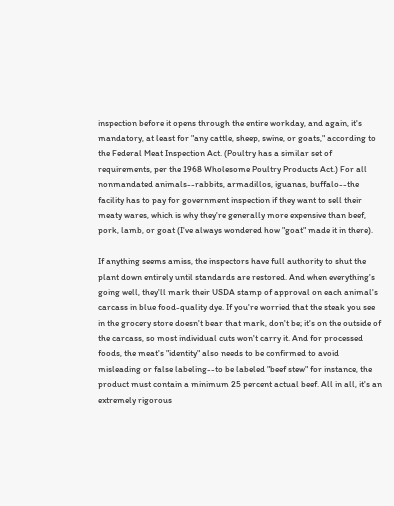inspection before it opens through the entire workday, and again, it's mandatory, at least for "any cattle, sheep, swine, or goats," according to the Federal Meat Inspection Act. (Poultry has a similar set of requirements, per the 1968 Wholesome Poultry Products Act.) For all nonmandated animals--rabbits, armadillos, iguanas, buffalo--the facility has to pay for government inspection if they want to sell their meaty wares, which is why they're generally more expensive than beef, pork, lamb, or goat (I've always wondered how "goat" made it in there).

If anything seems amiss, the inspectors have full authority to shut the plant down entirely until standards are restored. And when everything's going well, they'll mark their USDA stamp of approval on each animal's carcass in blue food-quality dye. If you're worried that the steak you see in the grocery store doesn't bear that mark, don't be; it's on the outside of the carcass, so most individual cuts won't carry it. And for processed foods, the meat's "identity" also needs to be confirmed to avoid misleading or false labeling--to be labeled "beef stew" for instance, the product must contain a minimum 25 percent actual beef. All in all, it's an extremely rigorous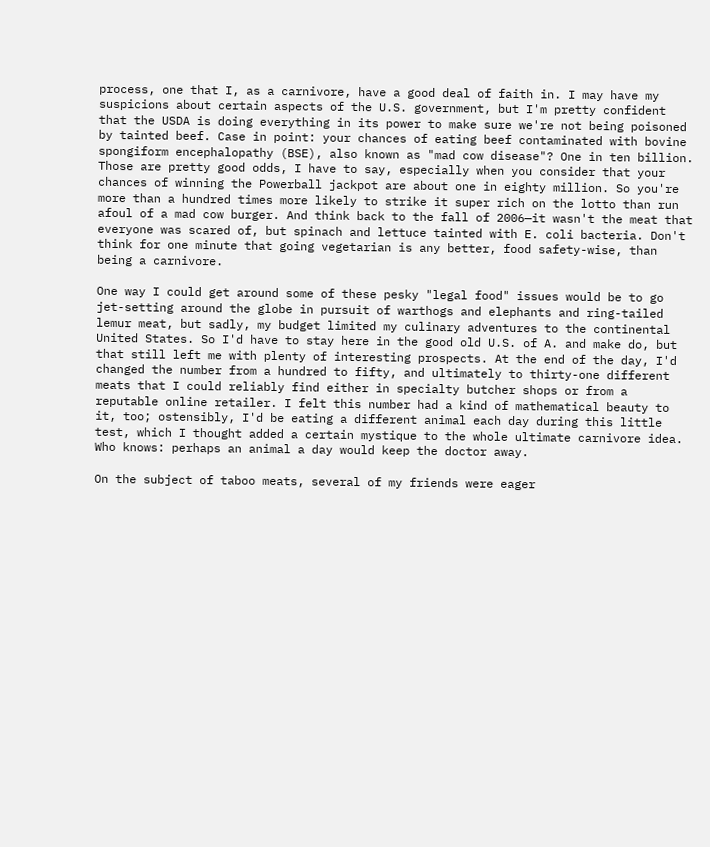process, one that I, as a carnivore, have a good deal of faith in. I may have my suspicions about certain aspects of the U.S. government, but I'm pretty confident that the USDA is doing everything in its power to make sure we're not being poisoned by tainted beef. Case in point: your chances of eating beef contaminated with bovine spongiform encephalopathy (BSE), also known as "mad cow disease"? One in ten billion. Those are pretty good odds, I have to say, especially when you consider that your chances of winning the Powerball jackpot are about one in eighty million. So you're more than a hundred times more likely to strike it super rich on the lotto than run afoul of a mad cow burger. And think back to the fall of 2006—it wasn't the meat that everyone was scared of, but spinach and lettuce tainted with E. coli bacteria. Don't think for one minute that going vegetarian is any better, food safety-wise, than being a carnivore.

One way I could get around some of these pesky "legal food" issues would be to go jet-setting around the globe in pursuit of warthogs and elephants and ring-tailed lemur meat, but sadly, my budget limited my culinary adventures to the continental United States. So I'd have to stay here in the good old U.S. of A. and make do, but that still left me with plenty of interesting prospects. At the end of the day, I'd changed the number from a hundred to fifty, and ultimately to thirty-one different meats that I could reliably find either in specialty butcher shops or from a reputable online retailer. I felt this number had a kind of mathematical beauty to it, too; ostensibly, I'd be eating a different animal each day during this little test, which I thought added a certain mystique to the whole ultimate carnivore idea. Who knows: perhaps an animal a day would keep the doctor away.

On the subject of taboo meats, several of my friends were eager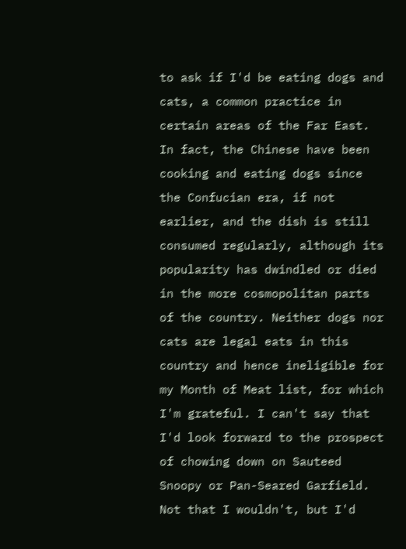to ask if I'd be eating dogs and cats, a common practice in certain areas of the Far East. In fact, the Chinese have been cooking and eating dogs since the Confucian era, if not earlier, and the dish is still consumed regularly, although its popularity has dwindled or died in the more cosmopolitan parts of the country. Neither dogs nor cats are legal eats in this country and hence ineligible for my Month of Meat list, for which I'm grateful. I can't say that I'd look forward to the prospect of chowing down on Sauteed Snoopy or Pan-Seared Garfield. Not that I wouldn't, but I'd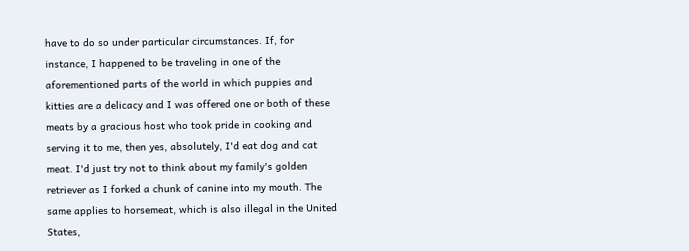have to do so under particular circumstances. If, for instance, I happened to be traveling in one of the aforementioned parts of the world in which puppies and kitties are a delicacy and I was offered one or both of these meats by a gracious host who took pride in cooking and serving it to me, then yes, absolutely, I'd eat dog and cat meat. I'd just try not to think about my family's golden retriever as I forked a chunk of canine into my mouth. The same applies to horsemeat, which is also illegal in the United States,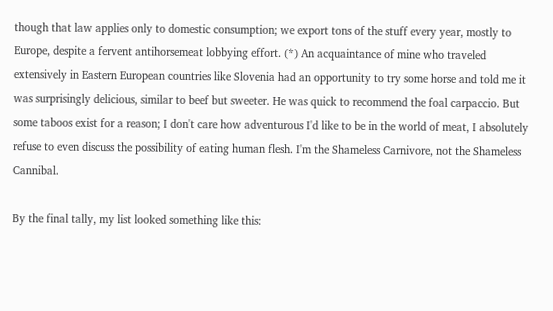though that law applies only to domestic consumption; we export tons of the stuff every year, mostly to Europe, despite a fervent antihorsemeat lobbying effort. (*) An acquaintance of mine who traveled extensively in Eastern European countries like Slovenia had an opportunity to try some horse and told me it was surprisingly delicious, similar to beef but sweeter. He was quick to recommend the foal carpaccio. But some taboos exist for a reason; I don't care how adventurous I'd like to be in the world of meat, I absolutely refuse to even discuss the possibility of eating human flesh. I'm the Shameless Carnivore, not the Shameless Cannibal.

By the final tally, my list looked something like this: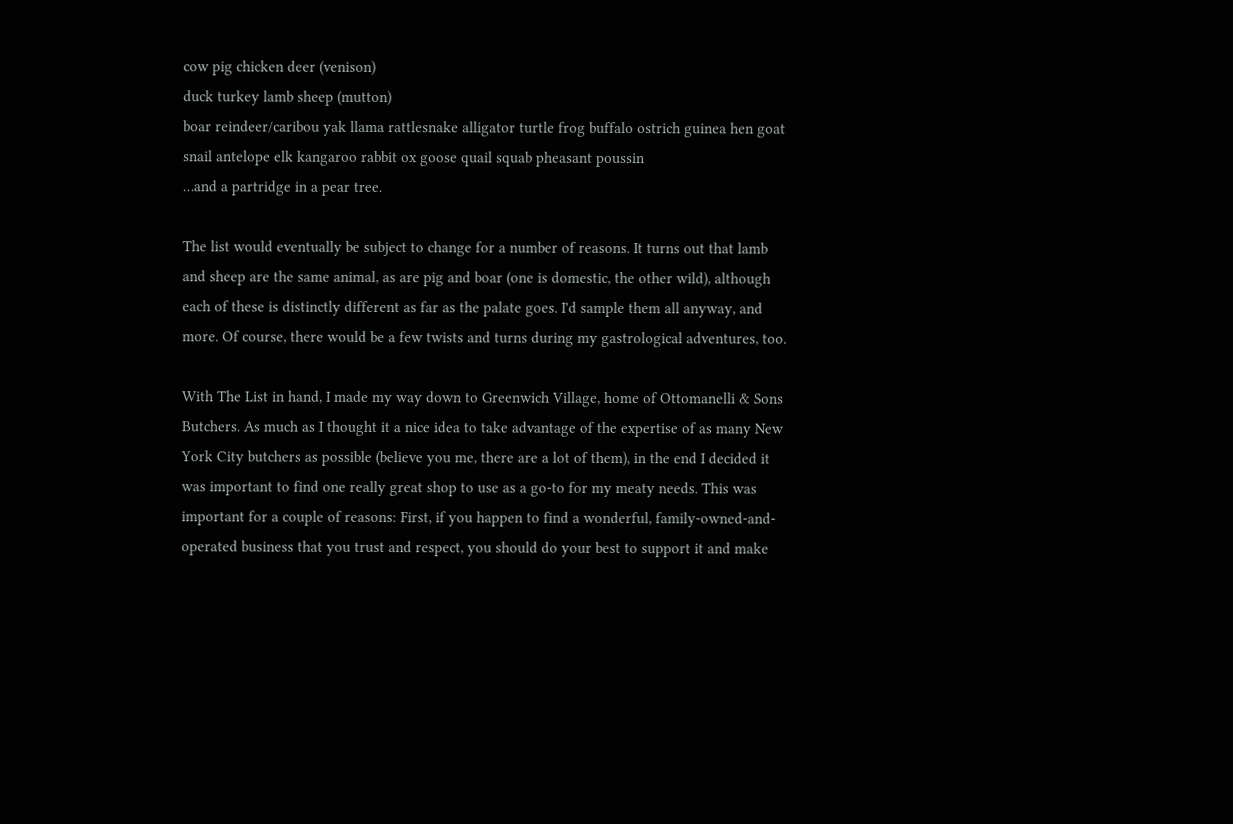cow pig chicken deer (venison)
duck turkey lamb sheep (mutton)
boar reindeer/caribou yak llama rattlesnake alligator turtle frog buffalo ostrich guinea hen goat snail antelope elk kangaroo rabbit ox goose quail squab pheasant poussin
…and a partridge in a pear tree.

The list would eventually be subject to change for a number of reasons. It turns out that lamb and sheep are the same animal, as are pig and boar (one is domestic, the other wild), although each of these is distinctly different as far as the palate goes. I'd sample them all anyway, and more. Of course, there would be a few twists and turns during my gastrological adventures, too.

With The List in hand, I made my way down to Greenwich Village, home of Ottomanelli & Sons Butchers. As much as I thought it a nice idea to take advantage of the expertise of as many New York City butchers as possible (believe you me, there are a lot of them), in the end I decided it was important to find one really great shop to use as a go-to for my meaty needs. This was important for a couple of reasons: First, if you happen to find a wonderful, family-owned-and-operated business that you trust and respect, you should do your best to support it and make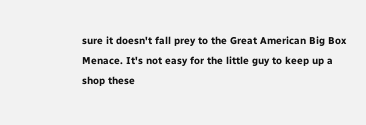sure it doesn't fall prey to the Great American Big Box Menace. It's not easy for the little guy to keep up a shop these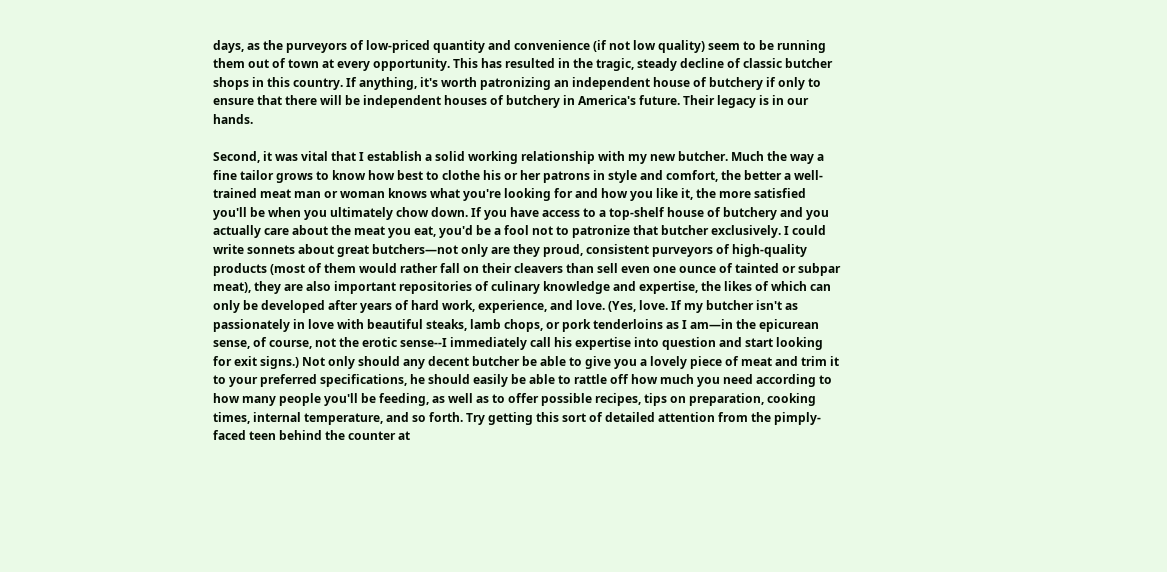days, as the purveyors of low-priced quantity and convenience (if not low quality) seem to be running them out of town at every opportunity. This has resulted in the tragic, steady decline of classic butcher shops in this country. If anything, it's worth patronizing an independent house of butchery if only to ensure that there will be independent houses of butchery in America's future. Their legacy is in our hands.

Second, it was vital that I establish a solid working relationship with my new butcher. Much the way a fine tailor grows to know how best to clothe his or her patrons in style and comfort, the better a well-trained meat man or woman knows what you're looking for and how you like it, the more satisfied you'll be when you ultimately chow down. If you have access to a top-shelf house of butchery and you actually care about the meat you eat, you'd be a fool not to patronize that butcher exclusively. I could write sonnets about great butchers—not only are they proud, consistent purveyors of high-quality products (most of them would rather fall on their cleavers than sell even one ounce of tainted or subpar meat), they are also important repositories of culinary knowledge and expertise, the likes of which can only be developed after years of hard work, experience, and love. (Yes, love. If my butcher isn't as passionately in love with beautiful steaks, lamb chops, or pork tenderloins as I am—in the epicurean sense, of course, not the erotic sense--I immediately call his expertise into question and start looking for exit signs.) Not only should any decent butcher be able to give you a lovely piece of meat and trim it to your preferred specifications, he should easily be able to rattle off how much you need according to how many people you'll be feeding, as well as to offer possible recipes, tips on preparation, cooking times, internal temperature, and so forth. Try getting this sort of detailed attention from the pimply-faced teen behind the counter at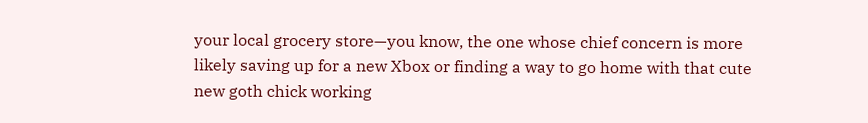your local grocery store—you know, the one whose chief concern is more likely saving up for a new Xbox or finding a way to go home with that cute new goth chick working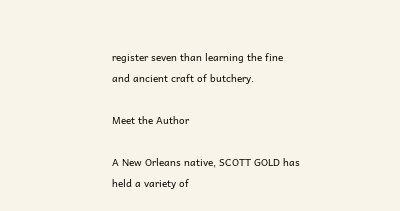register seven than learning the fine and ancient craft of butchery.

Meet the Author

A New Orleans native, SCOTT GOLD has held a variety of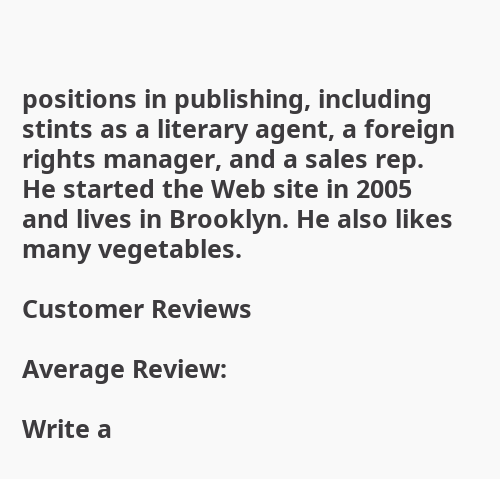positions in publishing, including stints as a literary agent, a foreign rights manager, and a sales rep. He started the Web site in 2005 and lives in Brooklyn. He also likes many vegetables.

Customer Reviews

Average Review:

Write a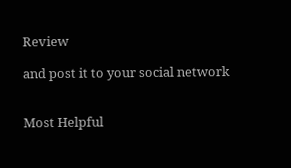Review

and post it to your social network


Most Helpful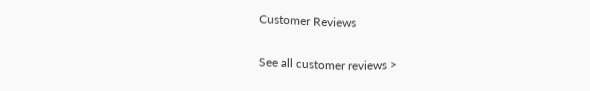Customer Reviews

See all customer reviews >